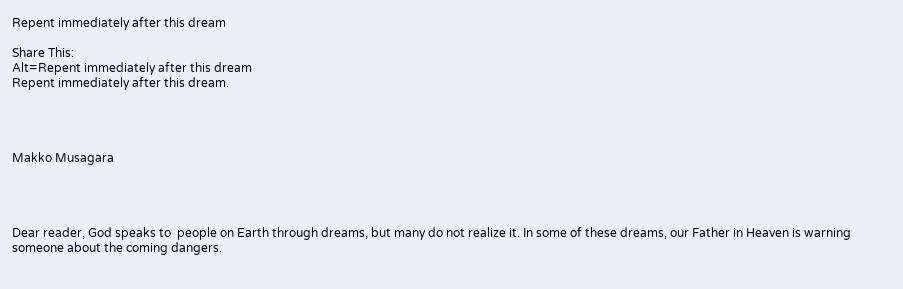Repent immediately after this dream

Share This:
Alt=Repent immediately after this dream
Repent immediately after this dream.




Makko Musagara




Dear reader, God speaks to  people on Earth through dreams, but many do not realize it. In some of these dreams, our Father in Heaven is warning someone about the coming dangers.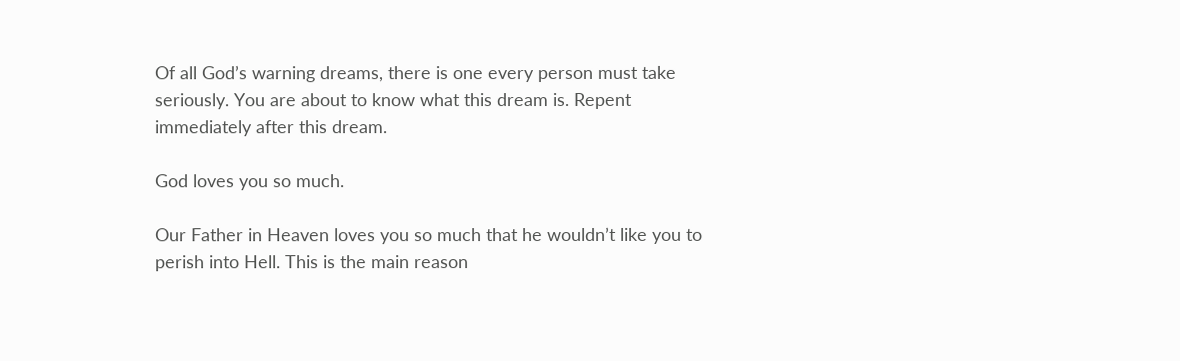Of all God’s warning dreams, there is one every person must take seriously. You are about to know what this dream is. Repent immediately after this dream.

God loves you so much.

Our Father in Heaven loves you so much that he wouldn’t like you to perish into Hell. This is the main reason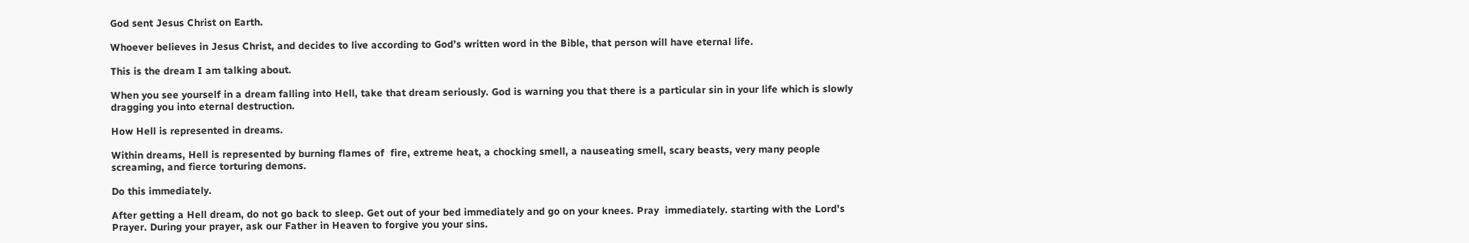God sent Jesus Christ on Earth.

Whoever believes in Jesus Christ, and decides to live according to God’s written word in the Bible, that person will have eternal life.

This is the dream I am talking about.

When you see yourself in a dream falling into Hell, take that dream seriously. God is warning you that there is a particular sin in your life which is slowly dragging you into eternal destruction.

How Hell is represented in dreams.

Within dreams, Hell is represented by burning flames of  fire, extreme heat, a chocking smell, a nauseating smell, scary beasts, very many people screaming, and fierce torturing demons.

Do this immediately.

After getting a Hell dream, do not go back to sleep. Get out of your bed immediately and go on your knees. Pray  immediately. starting with the Lord’s Prayer. During your prayer, ask our Father in Heaven to forgive you your sins.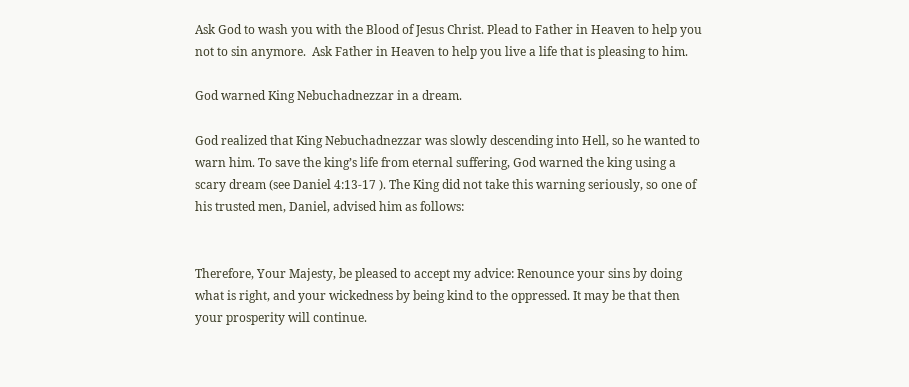Ask God to wash you with the Blood of Jesus Christ. Plead to Father in Heaven to help you not to sin anymore.  Ask Father in Heaven to help you live a life that is pleasing to him.

God warned King Nebuchadnezzar in a dream.

God realized that King Nebuchadnezzar was slowly descending into Hell, so he wanted to warn him. To save the king’s life from eternal suffering, God warned the king using a scary dream (see Daniel 4:13-17 ). The King did not take this warning seriously, so one of his trusted men, Daniel, advised him as follows:


Therefore, Your Majesty, be pleased to accept my advice: Renounce your sins by doing what is right, and your wickedness by being kind to the oppressed. It may be that then your prosperity will continue.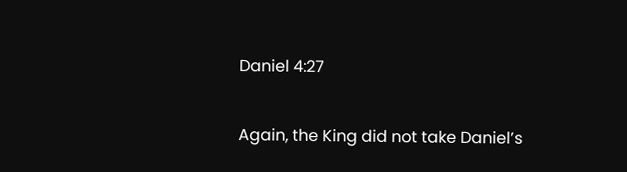Daniel 4:27


Again, the King did not take Daniel’s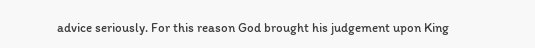advice seriously. For this reason God brought his judgement upon King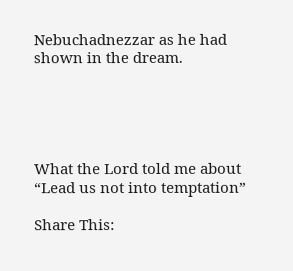Nebuchadnezzar as he had shown in the dream.





What the Lord told me about “Lead us not into temptation”

Share This: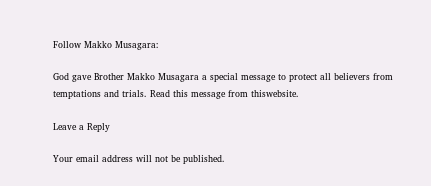Follow Makko Musagara:

God gave Brother Makko Musagara a special message to protect all believers from temptations and trials. Read this message from thiswebsite.

Leave a Reply

Your email address will not be published.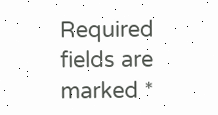Required fields are marked *